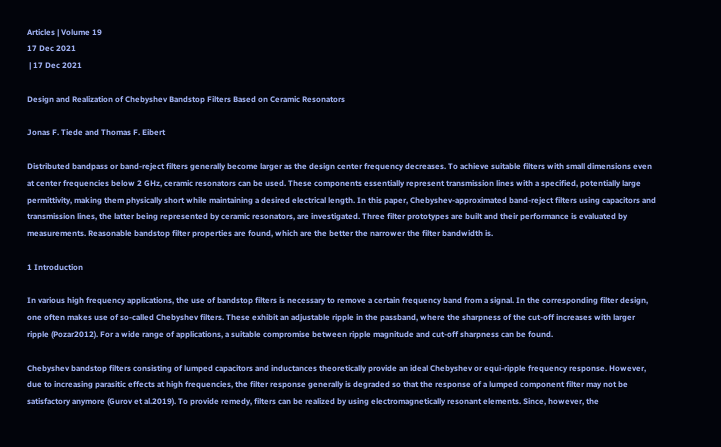Articles | Volume 19
17 Dec 2021
 | 17 Dec 2021

Design and Realization of Chebyshev Bandstop Filters Based on Ceramic Resonators

Jonas F. Tiede and Thomas F. Eibert

Distributed bandpass or band-reject filters generally become larger as the design center frequency decreases. To achieve suitable filters with small dimensions even at center frequencies below 2 GHz, ceramic resonators can be used. These components essentially represent transmission lines with a specified, potentially large permittivity, making them physically short while maintaining a desired electrical length. In this paper, Chebyshev-approximated band-reject filters using capacitors and transmission lines, the latter being represented by ceramic resonators, are investigated. Three filter prototypes are built and their performance is evaluated by measurements. Reasonable bandstop filter properties are found, which are the better the narrower the filter bandwidth is.

1 Introduction

In various high frequency applications, the use of bandstop filters is necessary to remove a certain frequency band from a signal. In the corresponding filter design, one often makes use of so-called Chebyshev filters. These exhibit an adjustable ripple in the passband, where the sharpness of the cut-off increases with larger ripple (Pozar2012). For a wide range of applications, a suitable compromise between ripple magnitude and cut-off sharpness can be found.

Chebyshev bandstop filters consisting of lumped capacitors and inductances theoretically provide an ideal Chebyshev or equi-ripple frequency response. However, due to increasing parasitic effects at high frequencies, the filter response generally is degraded so that the response of a lumped component filter may not be satisfactory anymore (Gurov et al.2019). To provide remedy, filters can be realized by using electromagnetically resonant elements. Since, however, the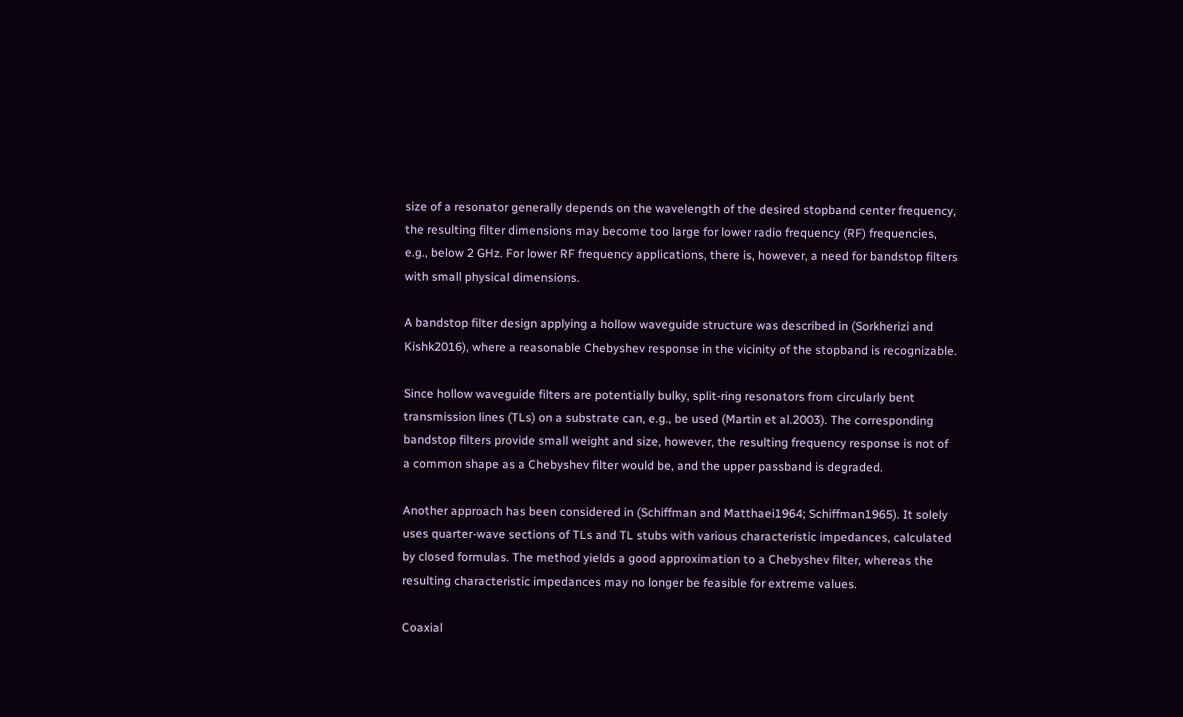size of a resonator generally depends on the wavelength of the desired stopband center frequency, the resulting filter dimensions may become too large for lower radio frequency (RF) frequencies, e.g., below 2 GHz. For lower RF frequency applications, there is, however, a need for bandstop filters with small physical dimensions.

A bandstop filter design applying a hollow waveguide structure was described in (Sorkherizi and Kishk2016), where a reasonable Chebyshev response in the vicinity of the stopband is recognizable.

Since hollow waveguide filters are potentially bulky, split-ring resonators from circularly bent transmission lines (TLs) on a substrate can, e.g., be used (Martin et al.2003). The corresponding bandstop filters provide small weight and size, however, the resulting frequency response is not of a common shape as a Chebyshev filter would be, and the upper passband is degraded.

Another approach has been considered in (Schiffman and Matthaei1964; Schiffman1965). It solely uses quarter-wave sections of TLs and TL stubs with various characteristic impedances, calculated by closed formulas. The method yields a good approximation to a Chebyshev filter, whereas the resulting characteristic impedances may no longer be feasible for extreme values.

Coaxial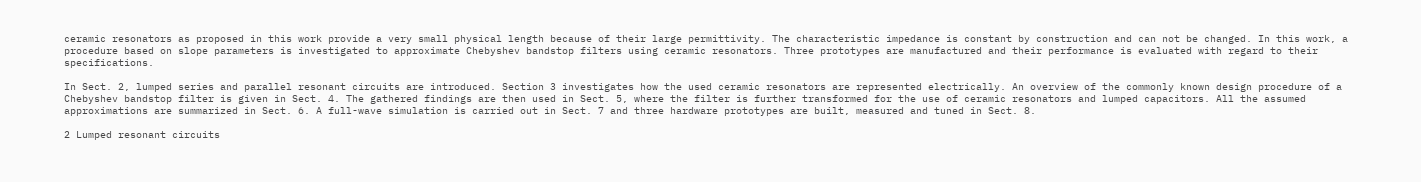ceramic resonators as proposed in this work provide a very small physical length because of their large permittivity. The characteristic impedance is constant by construction and can not be changed. In this work, a procedure based on slope parameters is investigated to approximate Chebyshev bandstop filters using ceramic resonators. Three prototypes are manufactured and their performance is evaluated with regard to their specifications.

In Sect. 2, lumped series and parallel resonant circuits are introduced. Section 3 investigates how the used ceramic resonators are represented electrically. An overview of the commonly known design procedure of a Chebyshev bandstop filter is given in Sect. 4. The gathered findings are then used in Sect. 5, where the filter is further transformed for the use of ceramic resonators and lumped capacitors. All the assumed approximations are summarized in Sect. 6. A full-wave simulation is carried out in Sect. 7 and three hardware prototypes are built, measured and tuned in Sect. 8.

2 Lumped resonant circuits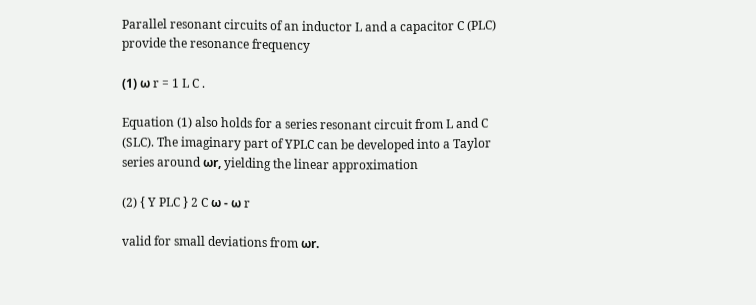Parallel resonant circuits of an inductor L and a capacitor C (PLC) provide the resonance frequency

(1) ω r = 1 L C .

Equation (1) also holds for a series resonant circuit from L and C (SLC). The imaginary part of YPLC can be developed into a Taylor series around ωr, yielding the linear approximation

(2) { Y PLC } 2 C ω - ω r

valid for small deviations from ωr.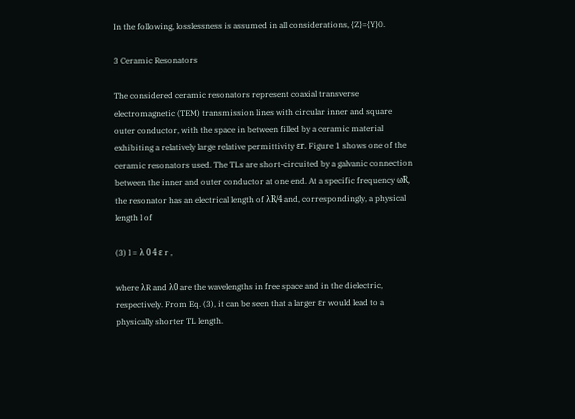In the following, losslessness is assumed in all considerations, {Z}={Y}0.

3 Ceramic Resonators

The considered ceramic resonators represent coaxial transverse electromagnetic (TEM) transmission lines with circular inner and square outer conductor, with the space in between filled by a ceramic material exhibiting a relatively large relative permittivity εr. Figure 1 shows one of the ceramic resonators used. The TLs are short-circuited by a galvanic connection between the inner and outer conductor at one end. At a specific frequency ωR, the resonator has an electrical length of λR/4 and, correspondingly, a physical length l of

(3) l = λ 0 4 ε r ,

where λR and λ0 are the wavelengths in free space and in the dielectric, respectively. From Eq. (3), it can be seen that a larger εr would lead to a physically shorter TL length.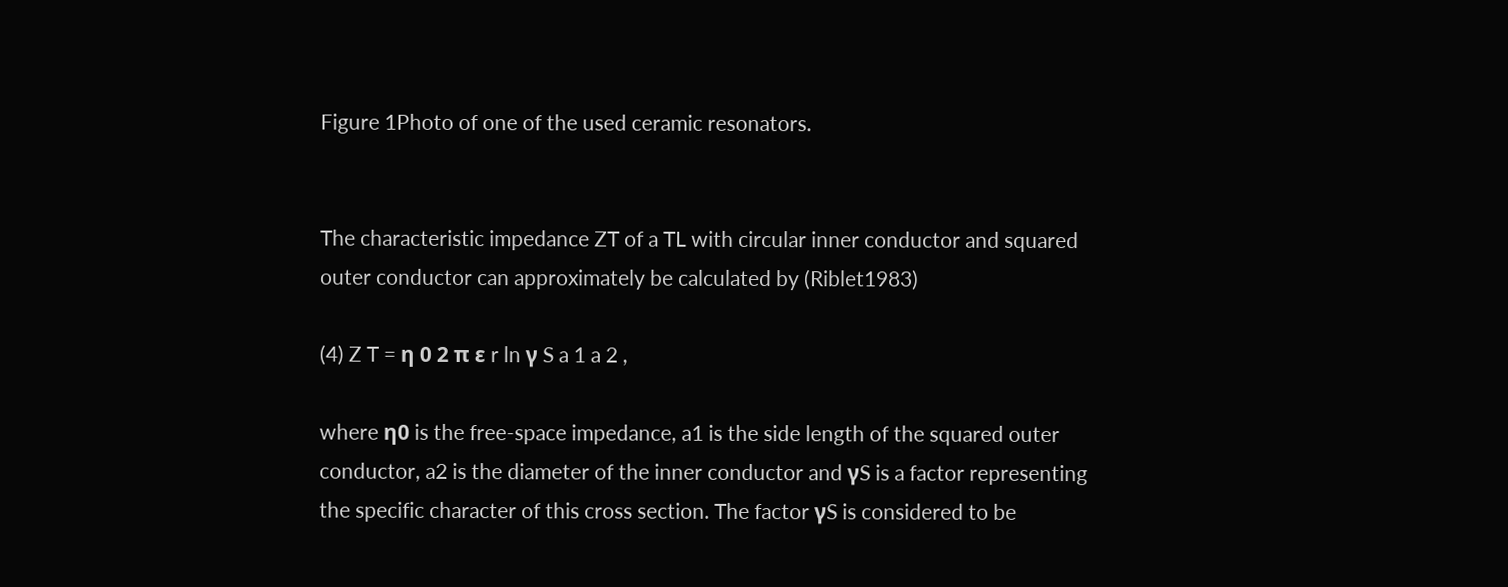Figure 1Photo of one of the used ceramic resonators.


The characteristic impedance ZT of a TL with circular inner conductor and squared outer conductor can approximately be calculated by (Riblet1983)

(4) Z T = η 0 2 π ε r ln γ S a 1 a 2 ,

where η0 is the free-space impedance, a1 is the side length of the squared outer conductor, a2 is the diameter of the inner conductor and γS is a factor representing the specific character of this cross section. The factor γS is considered to be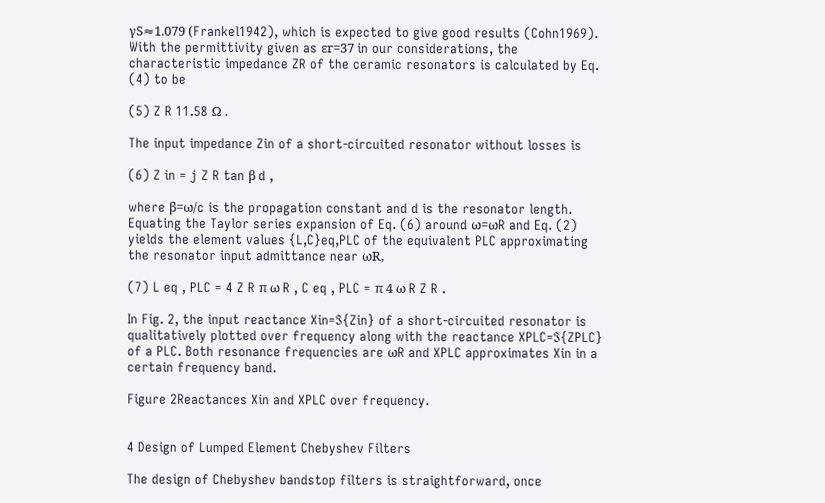γS≈1.079 (Frankel1942), which is expected to give good results (Cohn1969). With the permittivity given as εr=37 in our considerations, the characteristic impedance ZR of the ceramic resonators is calculated by Eq. (4) to be

(5) Z R 11.58 Ω .

The input impedance Zin of a short-circuited resonator without losses is

(6) Z in = j Z R tan β d ,

where β=ω/c is the propagation constant and d is the resonator length. Equating the Taylor series expansion of Eq. (6) around ω=ωR and Eq. (2) yields the element values {L,C}eq,PLC of the equivalent PLC approximating the resonator input admittance near ωR,

(7) L eq , PLC = 4 Z R π ω R , C eq , PLC = π 4 ω R Z R .

In Fig. 2, the input reactance Xin=ℑ{Zin} of a short-circuited resonator is qualitatively plotted over frequency along with the reactance XPLC=ℑ{ZPLC} of a PLC. Both resonance frequencies are ωR and XPLC approximates Xin in a certain frequency band.

Figure 2Reactances Xin and XPLC over frequency.


4 Design of Lumped Element Chebyshev Filters

The design of Chebyshev bandstop filters is straightforward, once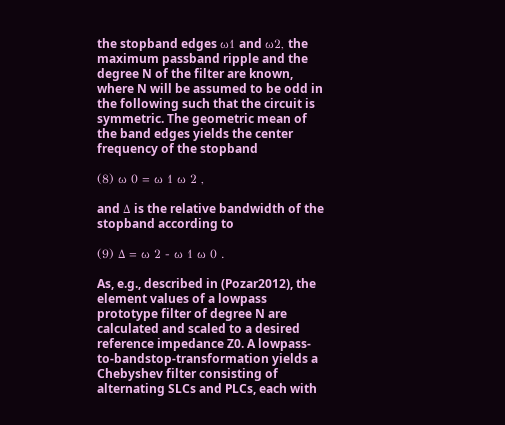the stopband edges ω1 and ω2, the maximum passband ripple and the degree N of the filter are known, where N will be assumed to be odd in the following such that the circuit is symmetric. The geometric mean of the band edges yields the center frequency of the stopband

(8) ω 0 = ω 1 ω 2 ,

and Δ is the relative bandwidth of the stopband according to

(9) Δ = ω 2 - ω 1 ω 0 .

As, e.g., described in (Pozar2012), the element values of a lowpass prototype filter of degree N are calculated and scaled to a desired reference impedance Z0. A lowpass-to-bandstop-transformation yields a Chebyshev filter consisting of alternating SLCs and PLCs, each with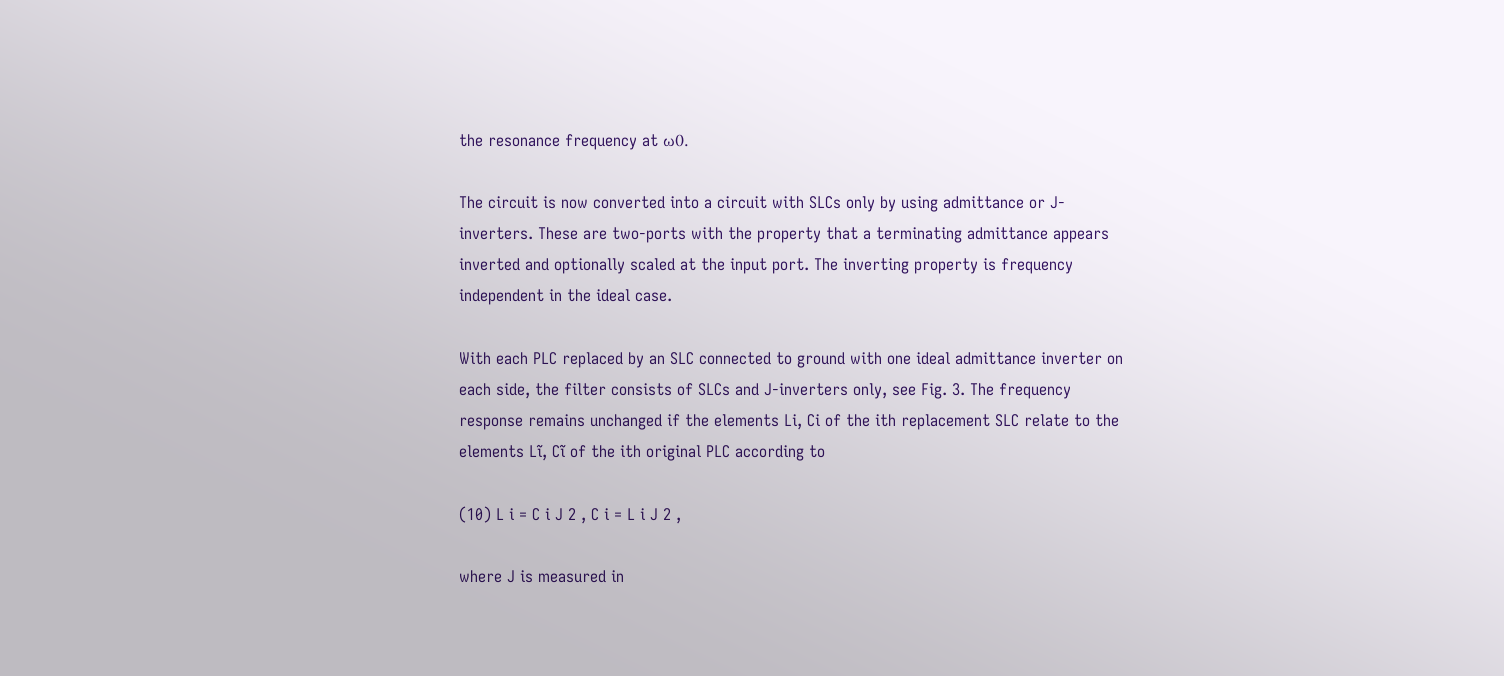the resonance frequency at ω0.

The circuit is now converted into a circuit with SLCs only by using admittance or J-inverters. These are two-ports with the property that a terminating admittance appears inverted and optionally scaled at the input port. The inverting property is frequency independent in the ideal case.

With each PLC replaced by an SLC connected to ground with one ideal admittance inverter on each side, the filter consists of SLCs and J-inverters only, see Fig. 3. The frequency response remains unchanged if the elements Li, Ci of the ith replacement SLC relate to the elements Lĩ, Cĩ of the ith original PLC according to

(10) L i = C i J 2 , C i = L i J 2 ,

where J is measured in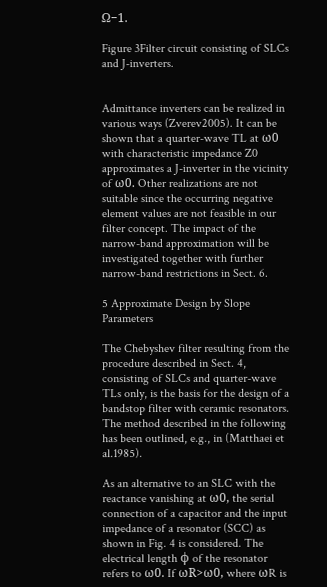Ω−1.

Figure 3Filter circuit consisting of SLCs and J-inverters.


Admittance inverters can be realized in various ways (Zverev2005). It can be shown that a quarter-wave TL at ω0 with characteristic impedance Z0 approximates a J-inverter in the vicinity of ω0. Other realizations are not suitable since the occurring negative element values are not feasible in our filter concept. The impact of the narrow-band approximation will be investigated together with further narrow-band restrictions in Sect. 6.

5 Approximate Design by Slope Parameters

The Chebyshev filter resulting from the procedure described in Sect. 4, consisting of SLCs and quarter-wave TLs only, is the basis for the design of a bandstop filter with ceramic resonators. The method described in the following has been outlined, e.g., in (Matthaei et al.1985).

As an alternative to an SLC with the reactance vanishing at ω0, the serial connection of a capacitor and the input impedance of a resonator (SCC) as shown in Fig. 4 is considered. The electrical length ϕ of the resonator refers to ω0. If ωR>ω0, where ωR is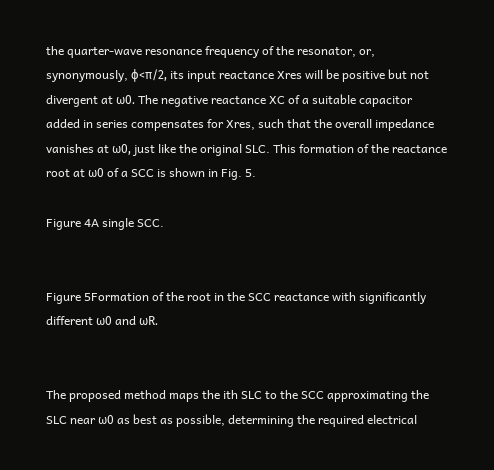the quarter-wave resonance frequency of the resonator, or, synonymously, ϕ<π/2, its input reactance Xres will be positive but not divergent at ω0. The negative reactance XC of a suitable capacitor added in series compensates for Xres, such that the overall impedance vanishes at ω0, just like the original SLC. This formation of the reactance root at ω0 of a SCC is shown in Fig. 5.

Figure 4A single SCC.


Figure 5Formation of the root in the SCC reactance with significantly different ω0 and ωR.


The proposed method maps the ith SLC to the SCC approximating the SLC near ω0 as best as possible, determining the required electrical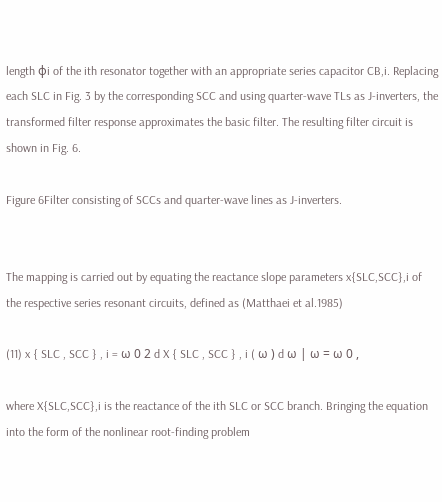length ϕi of the ith resonator together with an appropriate series capacitor CB,i. Replacing each SLC in Fig. 3 by the corresponding SCC and using quarter-wave TLs as J-inverters, the transformed filter response approximates the basic filter. The resulting filter circuit is shown in Fig. 6.

Figure 6Filter consisting of SCCs and quarter-wave lines as J-inverters.


The mapping is carried out by equating the reactance slope parameters x{SLC,SCC},i of the respective series resonant circuits, defined as (Matthaei et al.1985)

(11) x { SLC , SCC } , i = ω 0 2 d X { SLC , SCC } , i ( ω ) d ω | ω = ω 0 ,

where X{SLC,SCC},i is the reactance of the ith SLC or SCC branch. Bringing the equation into the form of the nonlinear root-finding problem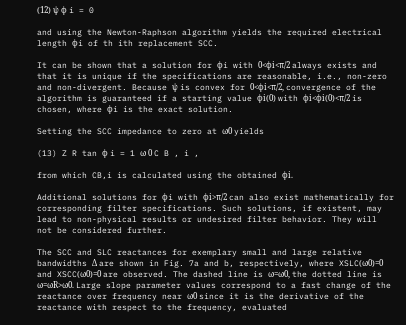(12) ψ ϕ i = 0

and using the Newton-Raphson algorithm yields the required electrical length ϕi of th ith replacement SCC.

It can be shown that a solution for ϕi with 0<ϕi<π/2 always exists and that it is unique if the specifications are reasonable, i.e., non-zero and non-divergent. Because ψ is convex for 0<ϕi<π/2, convergence of the algorithm is guaranteed if a starting value ϕi(0) with ϕi<ϕi(0)<π/2 is chosen, where ϕi is the exact solution.

Setting the SCC impedance to zero at ω0 yields

(13) Z R tan ϕ i = 1 ω 0 C B , i ,

from which CB,i is calculated using the obtained ϕi.

Additional solutions for ϕi with ϕi>π/2 can also exist mathematically for corresponding filter specifications. Such solutions, if existent, may lead to non-physical results or undesired filter behavior. They will not be considered further.

The SCC and SLC reactances for exemplary small and large relative bandwidths Δ are shown in Fig. 7a and b, respectively, where XSLC(ω0)=0 and XSCC(ω0)=0 are observed. The dashed line is ω=ω0, the dotted line is ω=ωR>ω0. Large slope parameter values correspond to a fast change of the reactance over frequency near ω0 since it is the derivative of the reactance with respect to the frequency, evaluated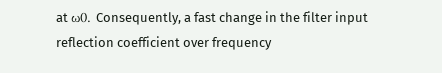at ω0. Consequently, a fast change in the filter input reflection coefficient over frequency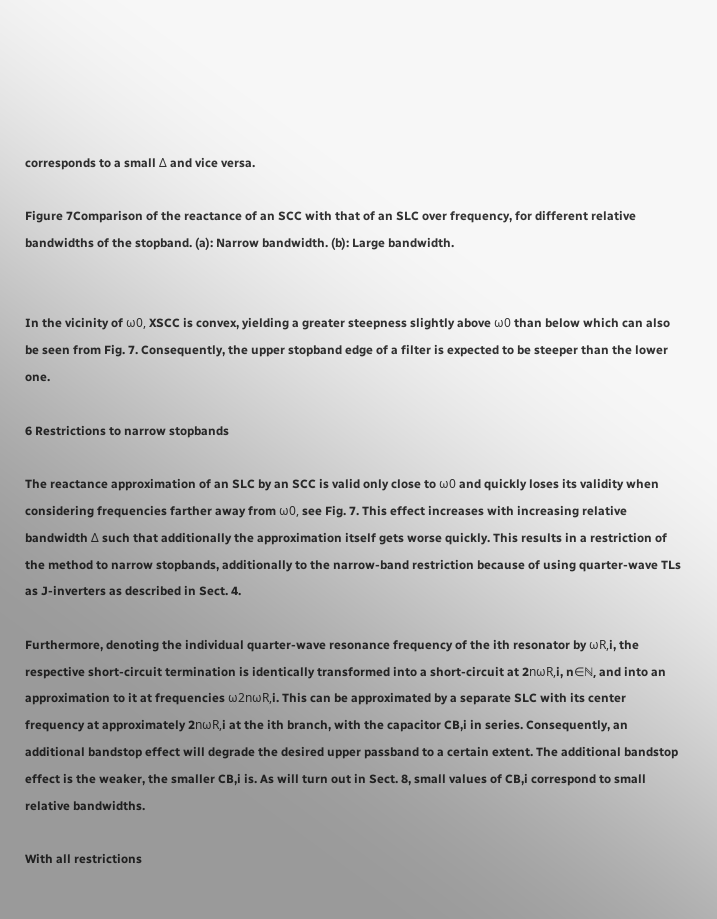corresponds to a small Δ and vice versa.

Figure 7Comparison of the reactance of an SCC with that of an SLC over frequency, for different relative bandwidths of the stopband. (a): Narrow bandwidth. (b): Large bandwidth.


In the vicinity of ω0, XSCC is convex, yielding a greater steepness slightly above ω0 than below which can also be seen from Fig. 7. Consequently, the upper stopband edge of a filter is expected to be steeper than the lower one.

6 Restrictions to narrow stopbands

The reactance approximation of an SLC by an SCC is valid only close to ω0 and quickly loses its validity when considering frequencies farther away from ω0, see Fig. 7. This effect increases with increasing relative bandwidth Δ such that additionally the approximation itself gets worse quickly. This results in a restriction of the method to narrow stopbands, additionally to the narrow-band restriction because of using quarter-wave TLs as J-inverters as described in Sect. 4.

Furthermore, denoting the individual quarter-wave resonance frequency of the ith resonator by ωR,i, the respective short-circuit termination is identically transformed into a short-circuit at 2nωR,i, n∈ℕ, and into an approximation to it at frequencies ω2nωR,i. This can be approximated by a separate SLC with its center frequency at approximately 2nωR,i at the ith branch, with the capacitor CB,i in series. Consequently, an additional bandstop effect will degrade the desired upper passband to a certain extent. The additional bandstop effect is the weaker, the smaller CB,i is. As will turn out in Sect. 8, small values of CB,i correspond to small relative bandwidths.

With all restrictions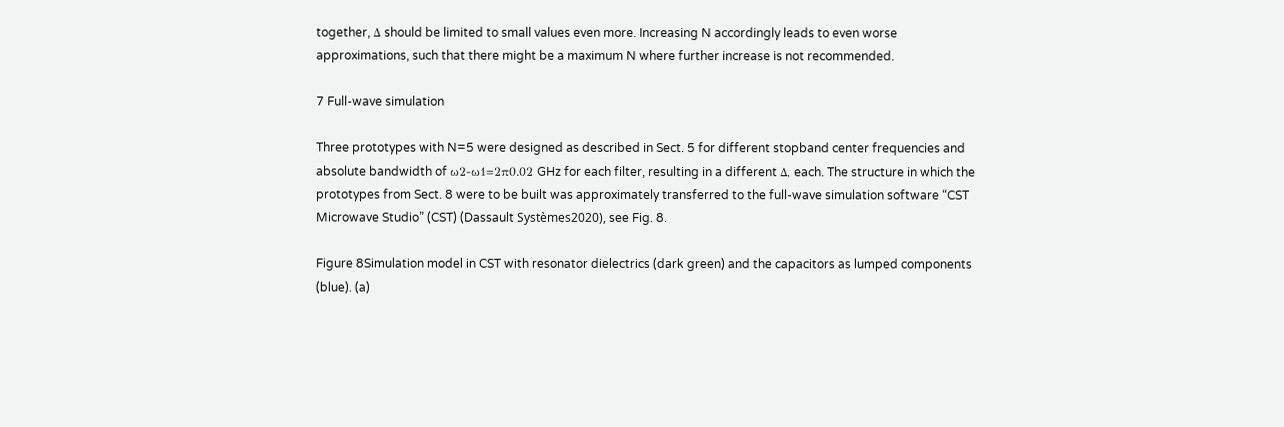together, Δ should be limited to small values even more. Increasing N accordingly leads to even worse approximations, such that there might be a maximum N where further increase is not recommended.

7 Full-wave simulation

Three prototypes with N=5 were designed as described in Sect. 5 for different stopband center frequencies and absolute bandwidth of ω2-ω1=2π0.02 GHz for each filter, resulting in a different Δ, each. The structure in which the prototypes from Sect. 8 were to be built was approximately transferred to the full-wave simulation software “CST Microwave Studio” (CST) (Dassault Systèmes2020), see Fig. 8.

Figure 8Simulation model in CST with resonator dielectrics (dark green) and the capacitors as lumped components (blue). (a)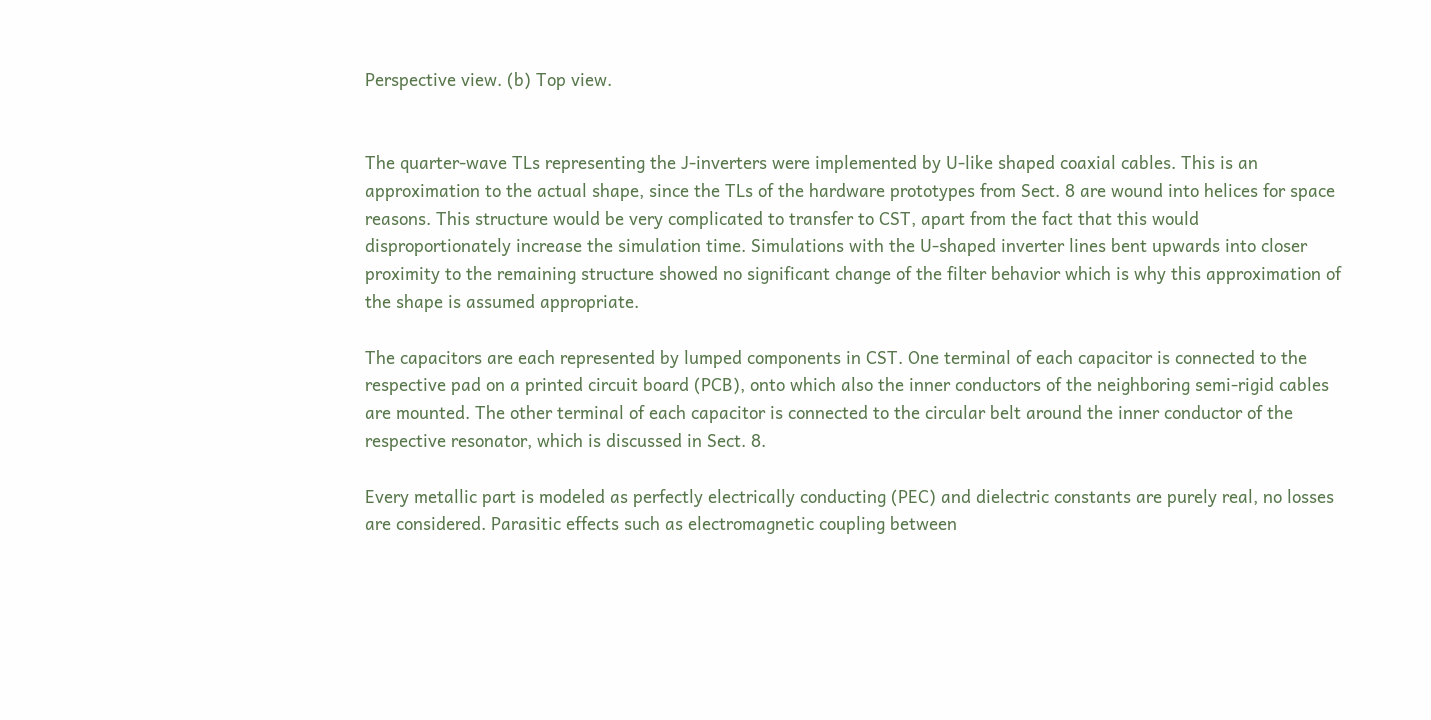Perspective view. (b) Top view.


The quarter-wave TLs representing the J-inverters were implemented by U-like shaped coaxial cables. This is an approximation to the actual shape, since the TLs of the hardware prototypes from Sect. 8 are wound into helices for space reasons. This structure would be very complicated to transfer to CST, apart from the fact that this would disproportionately increase the simulation time. Simulations with the U-shaped inverter lines bent upwards into closer proximity to the remaining structure showed no significant change of the filter behavior which is why this approximation of the shape is assumed appropriate.

The capacitors are each represented by lumped components in CST. One terminal of each capacitor is connected to the respective pad on a printed circuit board (PCB), onto which also the inner conductors of the neighboring semi-rigid cables are mounted. The other terminal of each capacitor is connected to the circular belt around the inner conductor of the respective resonator, which is discussed in Sect. 8.

Every metallic part is modeled as perfectly electrically conducting (PEC) and dielectric constants are purely real, no losses are considered. Parasitic effects such as electromagnetic coupling between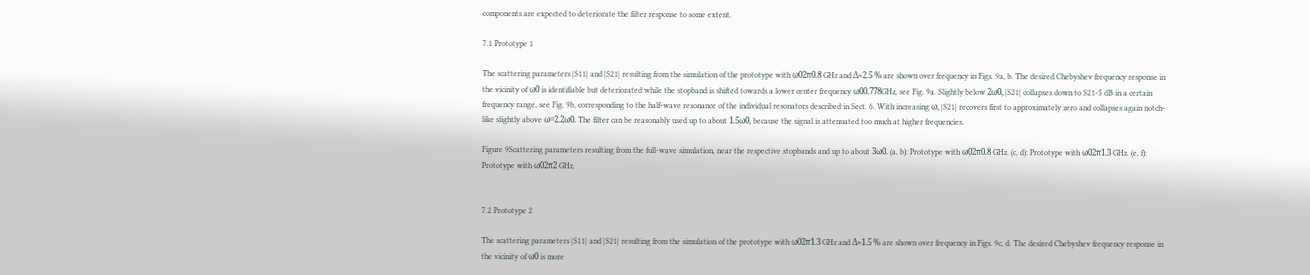components are expected to deteriorate the filter response to some extent.

7.1 Prototype 1

The scattering parameters |S11| and |S21| resulting from the simulation of the prototype with ω02π0.8 GHz and Δ≈2.5 % are shown over frequency in Figs. 9a, b. The desired Chebyshev frequency response in the vicinity of ω0 is identifiable but deteriorated while the stopband is shifted towards a lower center frequency ω00.778GHz, see Fig. 9a. Slightly below 2ω0, |S21| collapses down to S21-5 dB in a certain frequency range, see Fig. 9b, corresponding to the half-wave resonance of the individual resonators described in Sect. 6. With increasing ω, |S21| recovers first to approximately zero and collapses again notch-like slightly above ω=2.2ω0. The filter can be reasonably used up to about 1.5ω0, because the signal is attenuated too much at higher frequencies.

Figure 9Scattering parameters resulting from the full-wave simulation, near the respective stopbands and up to about 3ω0. (a, b): Prototype with ω02π0.8 GHz. (c, d): Prototype with ω02π1.3 GHz. (e, f): Prototype with ω02π2 GHz.


7.2 Prototype 2

The scattering parameters |S11| and |S21| resulting from the simulation of the prototype with ω02π1.3 GHz and Δ≈1.5 % are shown over frequency in Figs. 9c, d. The desired Chebyshev frequency response in the vicinity of ω0 is more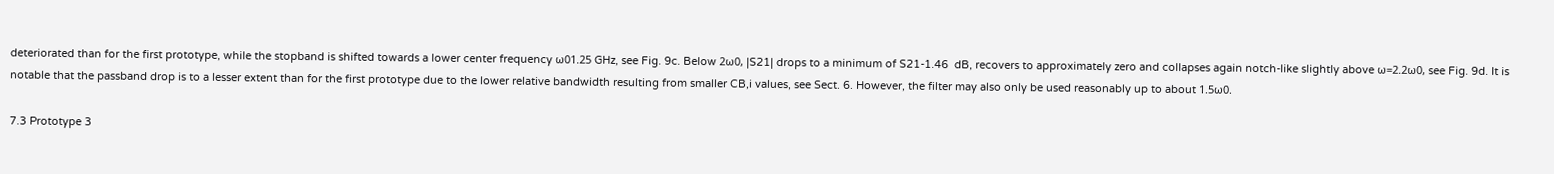deteriorated than for the first prototype, while the stopband is shifted towards a lower center frequency ω01.25 GHz, see Fig. 9c. Below 2ω0, |S21| drops to a minimum of S21-1.46  dB, recovers to approximately zero and collapses again notch-like slightly above ω=2.2ω0, see Fig. 9d. It is notable that the passband drop is to a lesser extent than for the first prototype due to the lower relative bandwidth resulting from smaller CB,i values, see Sect. 6. However, the filter may also only be used reasonably up to about 1.5ω0.

7.3 Prototype 3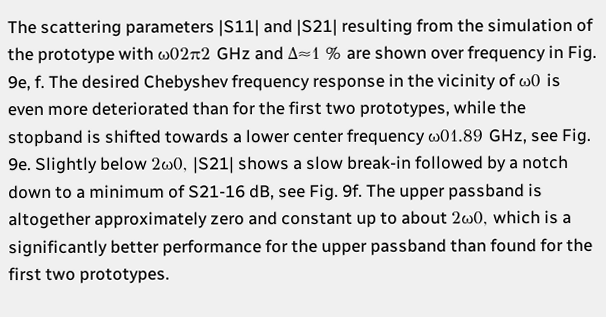The scattering parameters |S11| and |S21| resulting from the simulation of the prototype with ω02π2 GHz and Δ≈1 % are shown over frequency in Fig. 9e, f. The desired Chebyshev frequency response in the vicinity of ω0 is even more deteriorated than for the first two prototypes, while the stopband is shifted towards a lower center frequency ω01.89 GHz, see Fig. 9e. Slightly below 2ω0, |S21| shows a slow break-in followed by a notch down to a minimum of S21-16 dB, see Fig. 9f. The upper passband is altogether approximately zero and constant up to about 2ω0, which is a significantly better performance for the upper passband than found for the first two prototypes.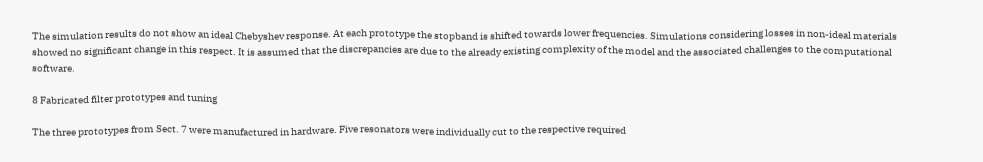The simulation results do not show an ideal Chebyshev response. At each prototype the stopband is shifted towards lower frequencies. Simulations considering losses in non-ideal materials showed no significant change in this respect. It is assumed that the discrepancies are due to the already existing complexity of the model and the associated challenges to the computational software.

8 Fabricated filter prototypes and tuning

The three prototypes from Sect. 7 were manufactured in hardware. Five resonators were individually cut to the respective required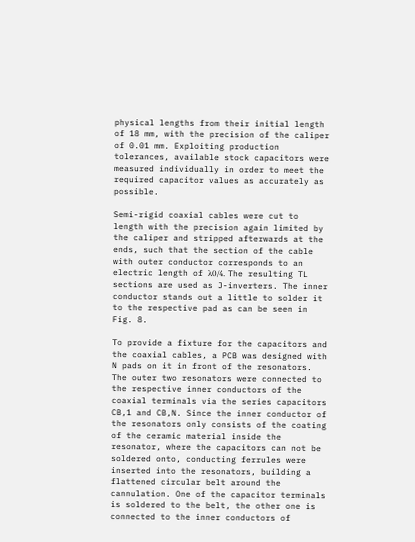physical lengths from their initial length of 18 mm, with the precision of the caliper of 0.01 mm. Exploiting production tolerances, available stock capacitors were measured individually in order to meet the required capacitor values as accurately as possible.

Semi-rigid coaxial cables were cut to length with the precision again limited by the caliper and stripped afterwards at the ends, such that the section of the cable with outer conductor corresponds to an electric length of λ0/4. The resulting TL sections are used as J-inverters. The inner conductor stands out a little to solder it to the respective pad as can be seen in Fig. 8.

To provide a fixture for the capacitors and the coaxial cables, a PCB was designed with N pads on it in front of the resonators. The outer two resonators were connected to the respective inner conductors of the coaxial terminals via the series capacitors CB,1 and CB,N. Since the inner conductor of the resonators only consists of the coating of the ceramic material inside the resonator, where the capacitors can not be soldered onto, conducting ferrules were inserted into the resonators, building a flattened circular belt around the cannulation. One of the capacitor terminals is soldered to the belt, the other one is connected to the inner conductors of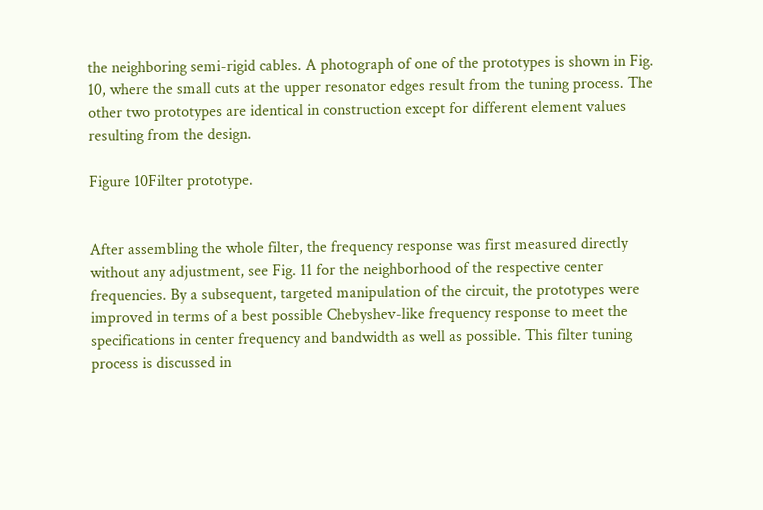the neighboring semi-rigid cables. A photograph of one of the prototypes is shown in Fig. 10, where the small cuts at the upper resonator edges result from the tuning process. The other two prototypes are identical in construction except for different element values resulting from the design.

Figure 10Filter prototype.


After assembling the whole filter, the frequency response was first measured directly without any adjustment, see Fig. 11 for the neighborhood of the respective center frequencies. By a subsequent, targeted manipulation of the circuit, the prototypes were improved in terms of a best possible Chebyshev-like frequency response to meet the specifications in center frequency and bandwidth as well as possible. This filter tuning process is discussed in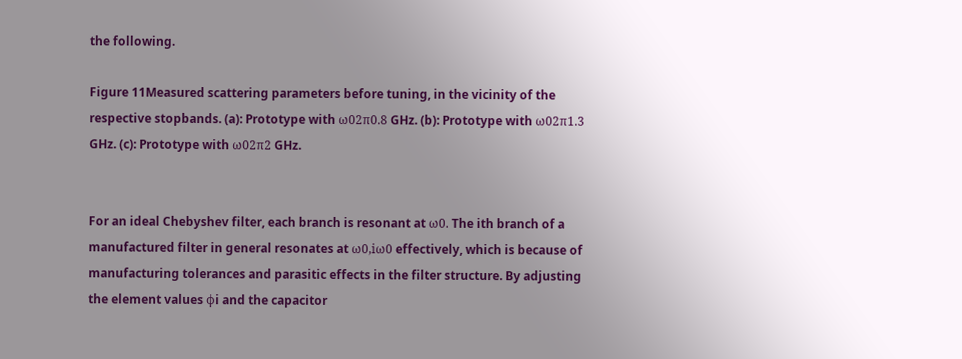the following.

Figure 11Measured scattering parameters before tuning, in the vicinity of the respective stopbands. (a): Prototype with ω02π0.8 GHz. (b): Prototype with ω02π1.3 GHz. (c): Prototype with ω02π2 GHz.


For an ideal Chebyshev filter, each branch is resonant at ω0. The ith branch of a manufactured filter in general resonates at ω0,iω0 effectively, which is because of manufacturing tolerances and parasitic effects in the filter structure. By adjusting the element values ϕi and the capacitor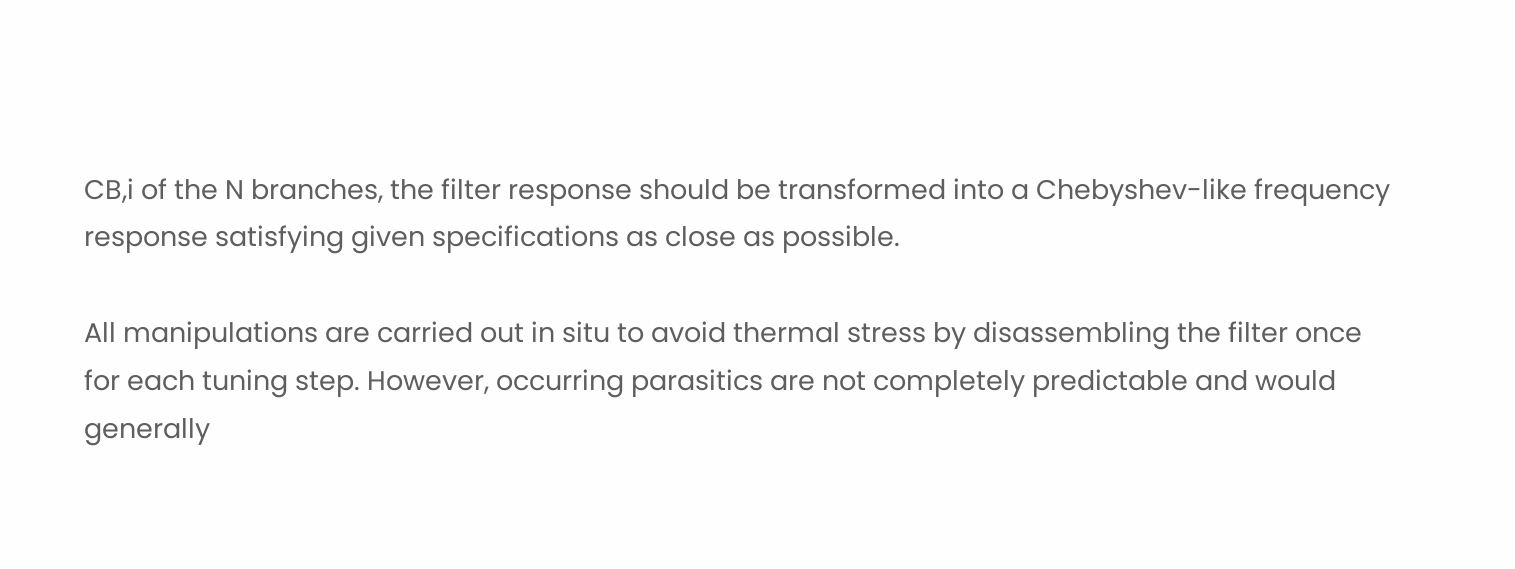CB,i of the N branches, the filter response should be transformed into a Chebyshev-like frequency response satisfying given specifications as close as possible.

All manipulations are carried out in situ to avoid thermal stress by disassembling the filter once for each tuning step. However, occurring parasitics are not completely predictable and would generally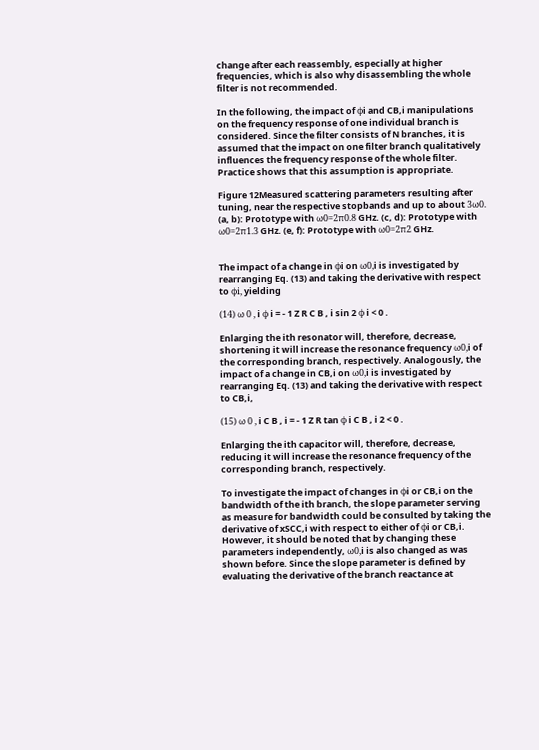change after each reassembly, especially at higher frequencies, which is also why disassembling the whole filter is not recommended.

In the following, the impact of ϕi and CB,i manipulations on the frequency response of one individual branch is considered. Since the filter consists of N branches, it is assumed that the impact on one filter branch qualitatively influences the frequency response of the whole filter. Practice shows that this assumption is appropriate.

Figure 12Measured scattering parameters resulting after tuning, near the respective stopbands and up to about 3ω0. (a, b): Prototype with ω0=2π0.8 GHz. (c, d): Prototype with ω0=2π1.3 GHz. (e, f): Prototype with ω0=2π2 GHz.


The impact of a change in ϕi on ω0,i is investigated by rearranging Eq. (13) and taking the derivative with respect to ϕi, yielding

(14) ω 0 , i ϕ i = - 1 Z R C B , i sin 2 ϕ i < 0 .

Enlarging the ith resonator will, therefore, decrease, shortening it will increase the resonance frequency ω0,i of the corresponding branch, respectively. Analogously, the impact of a change in CB,i on ω0,i is investigated by rearranging Eq. (13) and taking the derivative with respect to CB,i,

(15) ω 0 , i C B , i = - 1 Z R tan ϕ i C B , i 2 < 0 .

Enlarging the ith capacitor will, therefore, decrease, reducing it will increase the resonance frequency of the corresponding branch, respectively.

To investigate the impact of changes in ϕi or CB,i on the bandwidth of the ith branch, the slope parameter serving as measure for bandwidth could be consulted by taking the derivative of xSCC,i with respect to either of ϕi or CB,i. However, it should be noted that by changing these parameters independently, ω0,i is also changed as was shown before. Since the slope parameter is defined by evaluating the derivative of the branch reactance at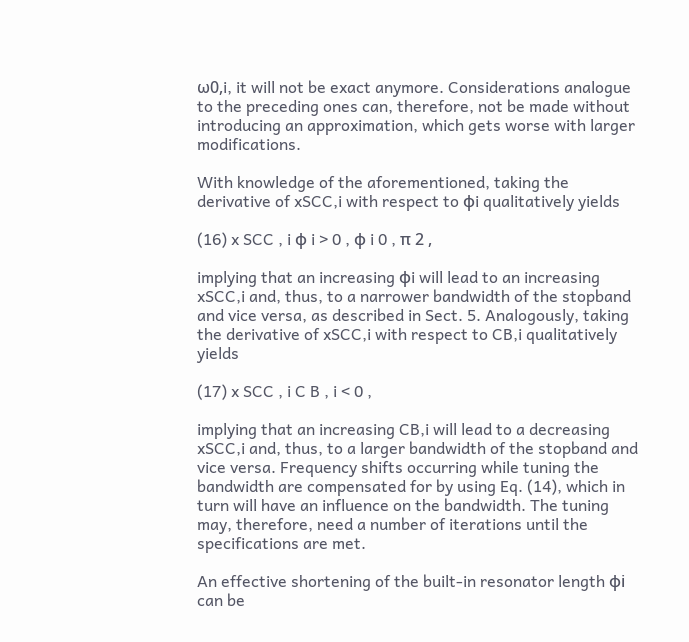ω0,i, it will not be exact anymore. Considerations analogue to the preceding ones can, therefore, not be made without introducing an approximation, which gets worse with larger modifications.

With knowledge of the aforementioned, taking the derivative of xSCC,i with respect to ϕi qualitatively yields

(16) x SCC , i ϕ i > 0 , ϕ i 0 , π 2 ,

implying that an increasing ϕi will lead to an increasing xSCC,i and, thus, to a narrower bandwidth of the stopband and vice versa, as described in Sect. 5. Analogously, taking the derivative of xSCC,i with respect to CB,i qualitatively yields

(17) x SCC , i C B , i < 0 ,

implying that an increasing CB,i will lead to a decreasing xSCC,i and, thus, to a larger bandwidth of the stopband and vice versa. Frequency shifts occurring while tuning the bandwidth are compensated for by using Eq. (14), which in turn will have an influence on the bandwidth. The tuning may, therefore, need a number of iterations until the specifications are met.

An effective shortening of the built-in resonator length ϕi can be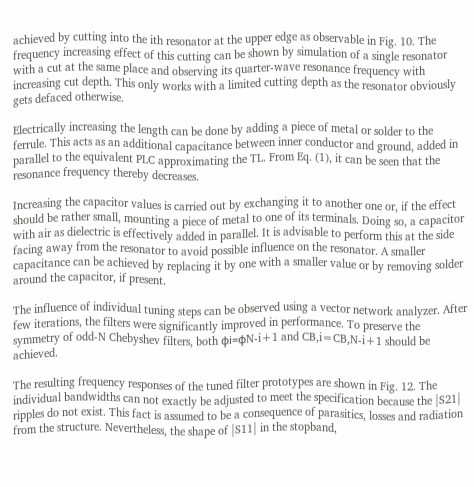achieved by cutting into the ith resonator at the upper edge as observable in Fig. 10. The frequency increasing effect of this cutting can be shown by simulation of a single resonator with a cut at the same place and observing its quarter-wave resonance frequency with increasing cut depth. This only works with a limited cutting depth as the resonator obviously gets defaced otherwise.

Electrically increasing the length can be done by adding a piece of metal or solder to the ferrule. This acts as an additional capacitance between inner conductor and ground, added in parallel to the equivalent PLC approximating the TL. From Eq. (1), it can be seen that the resonance frequency thereby decreases.

Increasing the capacitor values is carried out by exchanging it to another one or, if the effect should be rather small, mounting a piece of metal to one of its terminals. Doing so, a capacitor with air as dielectric is effectively added in parallel. It is advisable to perform this at the side facing away from the resonator to avoid possible influence on the resonator. A smaller capacitance can be achieved by replacing it by one with a smaller value or by removing solder around the capacitor, if present.

The influence of individual tuning steps can be observed using a vector network analyzer. After few iterations, the filters were significantly improved in performance. To preserve the symmetry of odd-N Chebyshev filters, both ϕi=ϕN-i+1 and CB,i=CB,N-i+1 should be achieved.

The resulting frequency responses of the tuned filter prototypes are shown in Fig. 12. The individual bandwidths can not exactly be adjusted to meet the specification because the |S21| ripples do not exist. This fact is assumed to be a consequence of parasitics, losses and radiation from the structure. Nevertheless, the shape of |S11| in the stopband,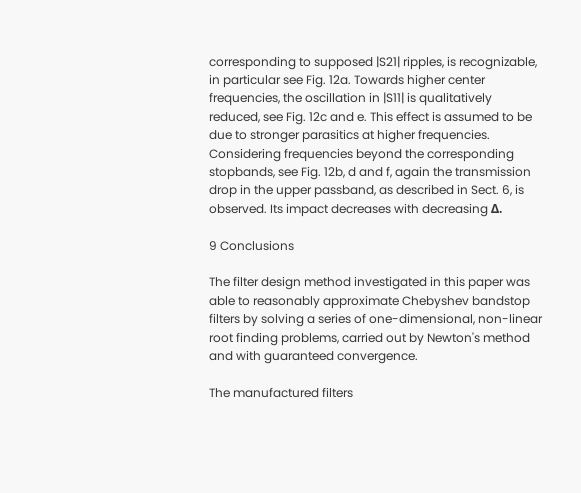corresponding to supposed |S21| ripples, is recognizable, in particular see Fig. 12a. Towards higher center frequencies, the oscillation in |S11| is qualitatively reduced, see Fig. 12c and e. This effect is assumed to be due to stronger parasitics at higher frequencies. Considering frequencies beyond the corresponding stopbands, see Fig. 12b, d and f, again the transmission drop in the upper passband, as described in Sect. 6, is observed. Its impact decreases with decreasing Δ.

9 Conclusions

The filter design method investigated in this paper was able to reasonably approximate Chebyshev bandstop filters by solving a series of one-dimensional, non-linear root finding problems, carried out by Newton's method and with guaranteed convergence.

The manufactured filters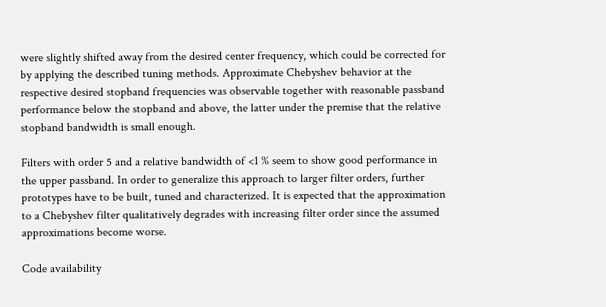were slightly shifted away from the desired center frequency, which could be corrected for by applying the described tuning methods. Approximate Chebyshev behavior at the respective desired stopband frequencies was observable together with reasonable passband performance below the stopband and above, the latter under the premise that the relative stopband bandwidth is small enough.

Filters with order 5 and a relative bandwidth of <1 % seem to show good performance in the upper passband. In order to generalize this approach to larger filter orders, further prototypes have to be built, tuned and characterized. It is expected that the approximation to a Chebyshev filter qualitatively degrades with increasing filter order since the assumed approximations become worse.

Code availability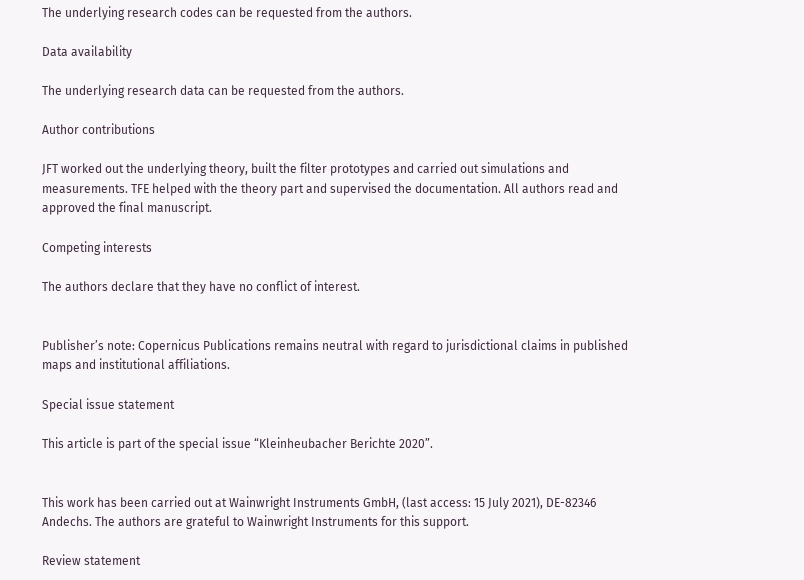The underlying research codes can be requested from the authors.

Data availability

The underlying research data can be requested from the authors.

Author contributions

JFT worked out the underlying theory, built the filter prototypes and carried out simulations and measurements. TFE helped with the theory part and supervised the documentation. All authors read and approved the final manuscript.

Competing interests

The authors declare that they have no conflict of interest.


Publisher’s note: Copernicus Publications remains neutral with regard to jurisdictional claims in published maps and institutional affiliations.

Special issue statement

This article is part of the special issue “Kleinheubacher Berichte 2020”.


This work has been carried out at Wainwright Instruments GmbH, (last access: 15 July 2021), DE-82346 Andechs. The authors are grateful to Wainwright Instruments for this support.

Review statement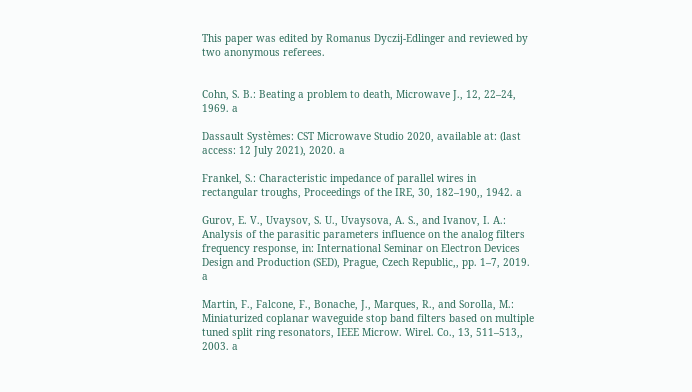This paper was edited by Romanus Dyczij-Edlinger and reviewed by two anonymous referees.


Cohn, S. B.: Beating a problem to death, Microwave J., 12, 22–24, 1969. a

Dassault Systèmes: CST Microwave Studio 2020, available at: (last access: 12 July 2021), 2020. a

Frankel, S.: Characteristic impedance of parallel wires in rectangular troughs, Proceedings of the IRE, 30, 182–190,, 1942. a

Gurov, E. V., Uvaysov, S. U., Uvaysova, A. S., and Ivanov, I. A.: Analysis of the parasitic parameters influence on the analog filters frequency response, in: International Seminar on Electron Devices Design and Production (SED), Prague, Czech Republic,, pp. 1–7, 2019. a

Martin, F., Falcone, F., Bonache, J., Marques, R., and Sorolla, M.: Miniaturized coplanar waveguide stop band filters based on multiple tuned split ring resonators, IEEE Microw. Wirel. Co., 13, 511–513,, 2003. a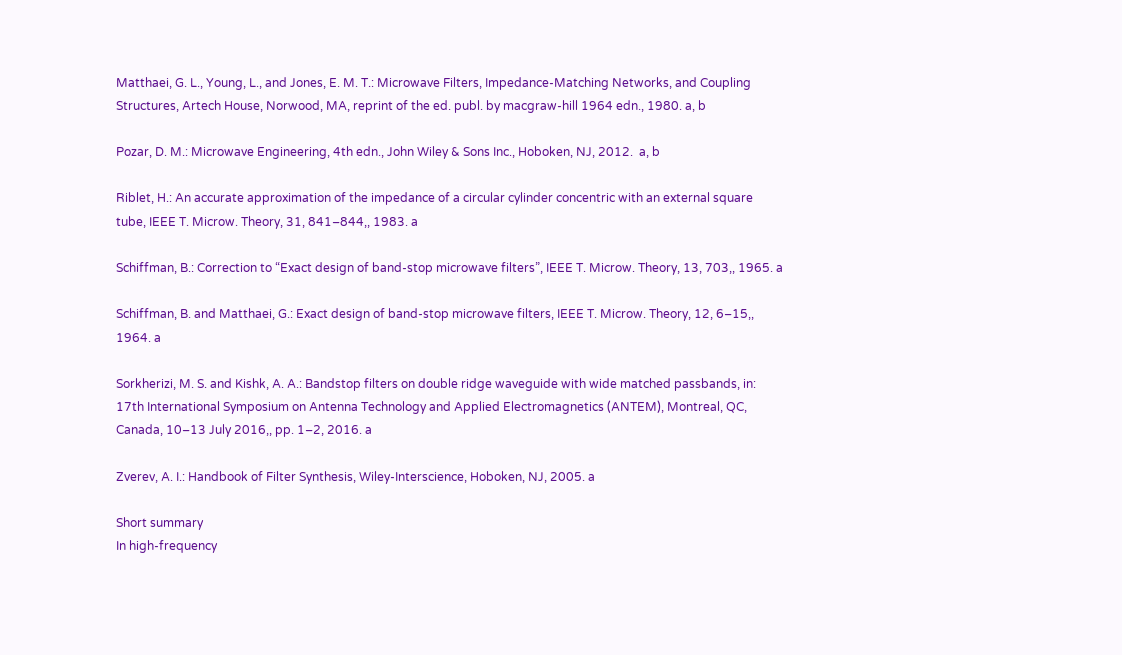Matthaei, G. L., Young, L., and Jones, E. M. T.: Microwave Filters, Impedance-Matching Networks, and Coupling Structures, Artech House, Norwood, MA, reprint of the ed. publ. by macgraw-hill 1964 edn., 1980. a, b

Pozar, D. M.: Microwave Engineering, 4th edn., John Wiley & Sons Inc., Hoboken, NJ, 2012.  a, b

Riblet, H.: An accurate approximation of the impedance of a circular cylinder concentric with an external square tube, IEEE T. Microw. Theory, 31, 841–844,, 1983. a

Schiffman, B.: Correction to “Exact design of band-stop microwave filters”, IEEE T. Microw. Theory, 13, 703,, 1965. a

Schiffman, B. and Matthaei, G.: Exact design of band-stop microwave filters, IEEE T. Microw. Theory, 12, 6–15,, 1964. a

Sorkherizi, M. S. and Kishk, A. A.: Bandstop filters on double ridge waveguide with wide matched passbands, in: 17th International Symposium on Antenna Technology and Applied Electromagnetics (ANTEM), Montreal, QC, Canada, 10–13 July 2016,, pp. 1–2, 2016. a

Zverev, A. I.: Handbook of Filter Synthesis, Wiley-Interscience, Hoboken, NJ, 2005. a

Short summary
In high-frequency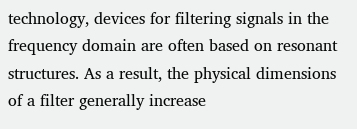technology, devices for filtering signals in the frequency domain are often based on resonant structures. As a result, the physical dimensions of a filter generally increase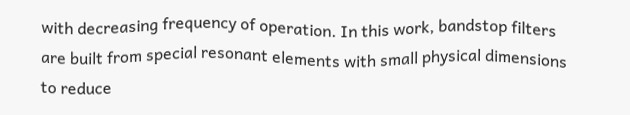with decreasing frequency of operation. In this work, bandstop filters are built from special resonant elements with small physical dimensions to reduce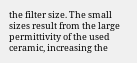the filter size. The small sizes result from the large permittivity of the used ceramic, increasing the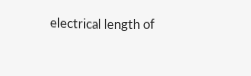electrical length of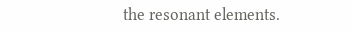the resonant elements.